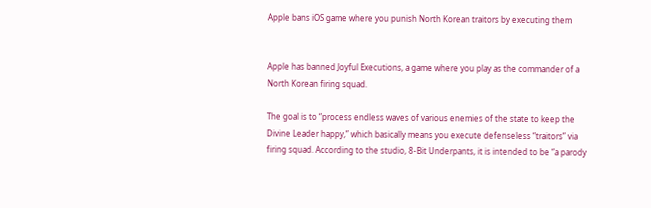Apple bans iOS game where you punish North Korean traitors by executing them


Apple has banned Joyful Executions, a game where you play as the commander of a North Korean firing squad.

The goal is to “process endless waves of various enemies of the state to keep the Divine Leader happy,” which basically means you execute defenseless “traitors” via firing squad. According to the studio, 8-Bit Underpants, it is intended to be “a parody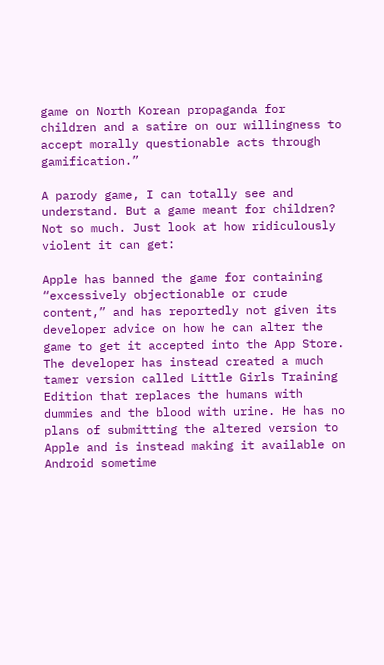game on North Korean propaganda for children and a satire on our willingness to accept morally questionable acts through gamification.”

A parody game, I can totally see and understand. But a game meant for children? Not so much. Just look at how ridiculously violent it can get:

Apple has banned the game for containing “excessively objectionable or crude content,” and has reportedly not given its developer advice on how he can alter the game to get it accepted into the App Store. The developer has instead created a much tamer version called Little Girls Training Edition that replaces the humans with dummies and the blood with urine. He has no plans of submitting the altered version to Apple and is instead making it available on Android sometime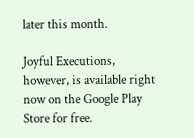later this month.

Joyful Executions, however, is available right now on the Google Play Store for free.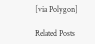[via Polygon]

Related Posts